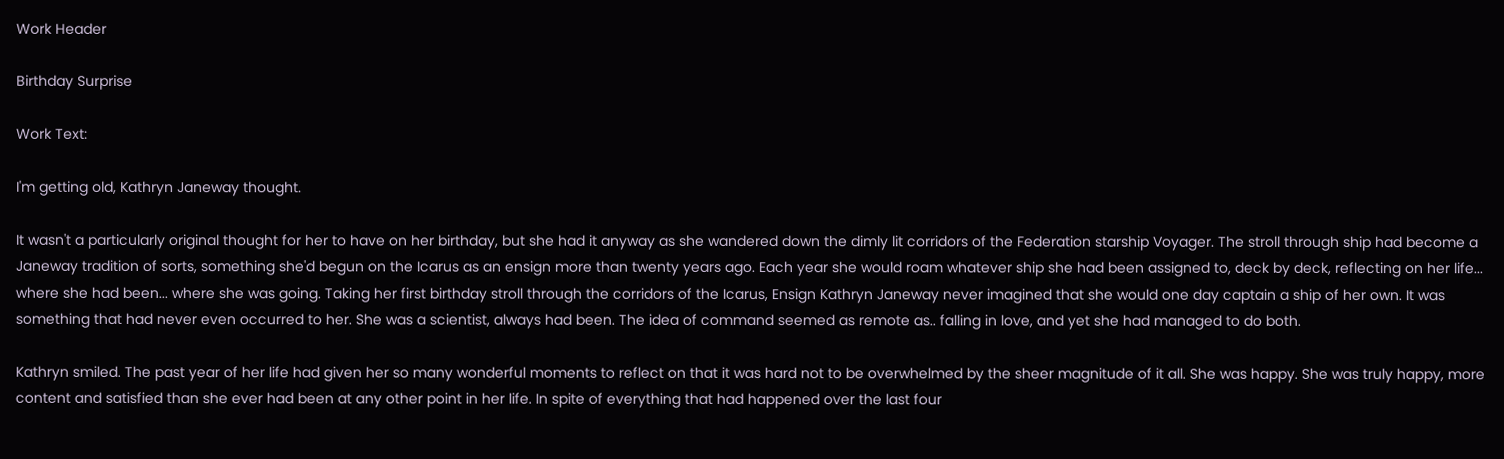Work Header

Birthday Surprise

Work Text:

I'm getting old, Kathryn Janeway thought.

It wasn't a particularly original thought for her to have on her birthday, but she had it anyway as she wandered down the dimly lit corridors of the Federation starship Voyager. The stroll through ship had become a Janeway tradition of sorts, something she'd begun on the Icarus as an ensign more than twenty years ago. Each year she would roam whatever ship she had been assigned to, deck by deck, reflecting on her life... where she had been... where she was going. Taking her first birthday stroll through the corridors of the Icarus, Ensign Kathryn Janeway never imagined that she would one day captain a ship of her own. It was something that had never even occurred to her. She was a scientist, always had been. The idea of command seemed as remote as.. falling in love, and yet she had managed to do both.

Kathryn smiled. The past year of her life had given her so many wonderful moments to reflect on that it was hard not to be overwhelmed by the sheer magnitude of it all. She was happy. She was truly happy, more content and satisfied than she ever had been at any other point in her life. In spite of everything that had happened over the last four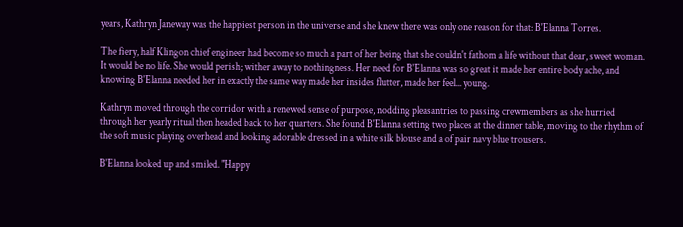years, Kathryn Janeway was the happiest person in the universe and she knew there was only one reason for that: B'Elanna Torres.

The fiery, half Klingon chief engineer had become so much a part of her being that she couldn't fathom a life without that dear, sweet woman. It would be no life. She would perish; wither away to nothingness. Her need for B'Elanna was so great it made her entire body ache, and knowing B'Elanna needed her in exactly the same way made her insides flutter, made her feel... young.

Kathryn moved through the corridor with a renewed sense of purpose, nodding pleasantries to passing crewmembers as she hurried through her yearly ritual then headed back to her quarters. She found B'Elanna setting two places at the dinner table, moving to the rhythm of the soft music playing overhead and looking adorable dressed in a white silk blouse and a of pair navy blue trousers.

B'Elanna looked up and smiled. "Happy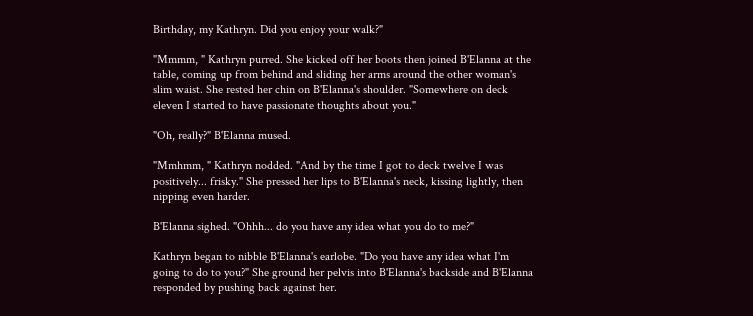Birthday, my Kathryn. Did you enjoy your walk?"

"Mmmm, " Kathryn purred. She kicked off her boots then joined B'Elanna at the table, coming up from behind and sliding her arms around the other woman's slim waist. She rested her chin on B'Elanna's shoulder. "Somewhere on deck eleven I started to have passionate thoughts about you."

"Oh, really?" B'Elanna mused.

"Mmhmm, " Kathryn nodded. "And by the time I got to deck twelve I was positively... frisky." She pressed her lips to B'Elanna's neck, kissing lightly, then nipping even harder.

B'Elanna sighed. "Ohhh... do you have any idea what you do to me?"

Kathryn began to nibble B'Elanna's earlobe. "Do you have any idea what I'm going to do to you?" She ground her pelvis into B'Elanna's backside and B'Elanna responded by pushing back against her.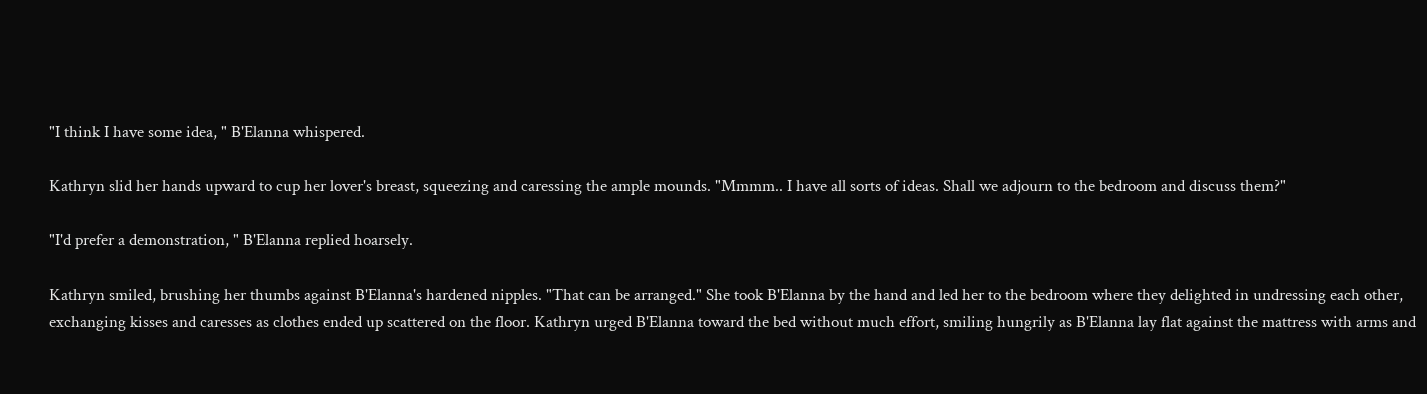"I think I have some idea, " B'Elanna whispered.

Kathryn slid her hands upward to cup her lover's breast, squeezing and caressing the ample mounds. "Mmmm.. I have all sorts of ideas. Shall we adjourn to the bedroom and discuss them?"

"I'd prefer a demonstration, " B'Elanna replied hoarsely.

Kathryn smiled, brushing her thumbs against B'Elanna's hardened nipples. "That can be arranged." She took B'Elanna by the hand and led her to the bedroom where they delighted in undressing each other, exchanging kisses and caresses as clothes ended up scattered on the floor. Kathryn urged B'Elanna toward the bed without much effort, smiling hungrily as B'Elanna lay flat against the mattress with arms and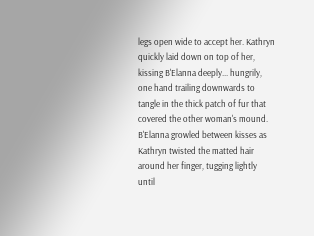legs open wide to accept her. Kathryn quickly laid down on top of her, kissing B'Elanna deeply... hungrily, one hand trailing downwards to tangle in the thick patch of fur that covered the other woman's mound. B'Elanna growled between kisses as Kathryn twisted the matted hair around her finger, tugging lightly until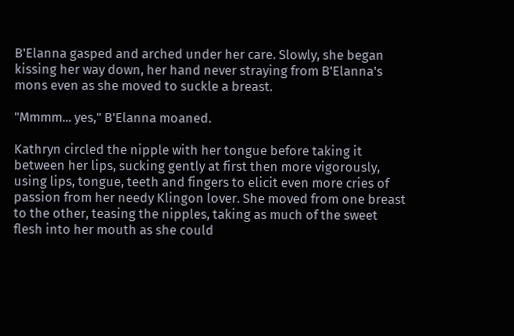B'Elanna gasped and arched under her care. Slowly, she began kissing her way down, her hand never straying from B'Elanna's mons even as she moved to suckle a breast.

"Mmmm... yes," B'Elanna moaned.

Kathryn circled the nipple with her tongue before taking it between her lips, sucking gently at first then more vigorously, using lips, tongue, teeth and fingers to elicit even more cries of passion from her needy Klingon lover. She moved from one breast to the other, teasing the nipples, taking as much of the sweet flesh into her mouth as she could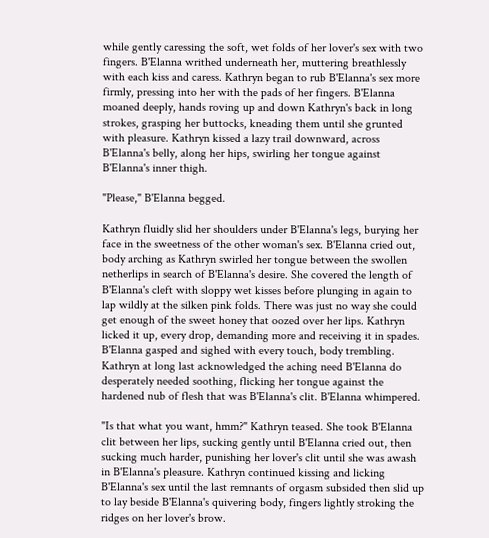while gently caressing the soft, wet folds of her lover's sex with two fingers. B'Elanna writhed underneath her, muttering breathlessly with each kiss and caress. Kathryn began to rub B'Elanna's sex more firmly, pressing into her with the pads of her fingers. B'Elanna moaned deeply, hands roving up and down Kathryn's back in long strokes, grasping her buttocks, kneading them until she grunted with pleasure. Kathryn kissed a lazy trail downward, across B'Elanna's belly, along her hips, swirling her tongue against B'Elanna's inner thigh.

"Please," B'Elanna begged.

Kathryn fluidly slid her shoulders under B'Elanna's legs, burying her face in the sweetness of the other woman's sex. B'Elanna cried out, body arching as Kathryn swirled her tongue between the swollen netherlips in search of B'Elanna's desire. She covered the length of B'Elanna's cleft with sloppy wet kisses before plunging in again to lap wildly at the silken pink folds. There was just no way she could get enough of the sweet honey that oozed over her lips. Kathryn licked it up, every drop, demanding more and receiving it in spades. B'Elanna gasped and sighed with every touch, body trembling. Kathryn at long last acknowledged the aching need B'Elanna do desperately needed soothing, flicking her tongue against the hardened nub of flesh that was B'Elanna's clit. B'Elanna whimpered.

"Is that what you want, hmm?" Kathryn teased. She took B'Elanna clit between her lips, sucking gently until B'Elanna cried out, then sucking much harder, punishing her lover's clit until she was awash in B'Elanna's pleasure. Kathryn continued kissing and licking B'Elanna's sex until the last remnants of orgasm subsided then slid up to lay beside B'Elanna's quivering body, fingers lightly stroking the ridges on her lover's brow.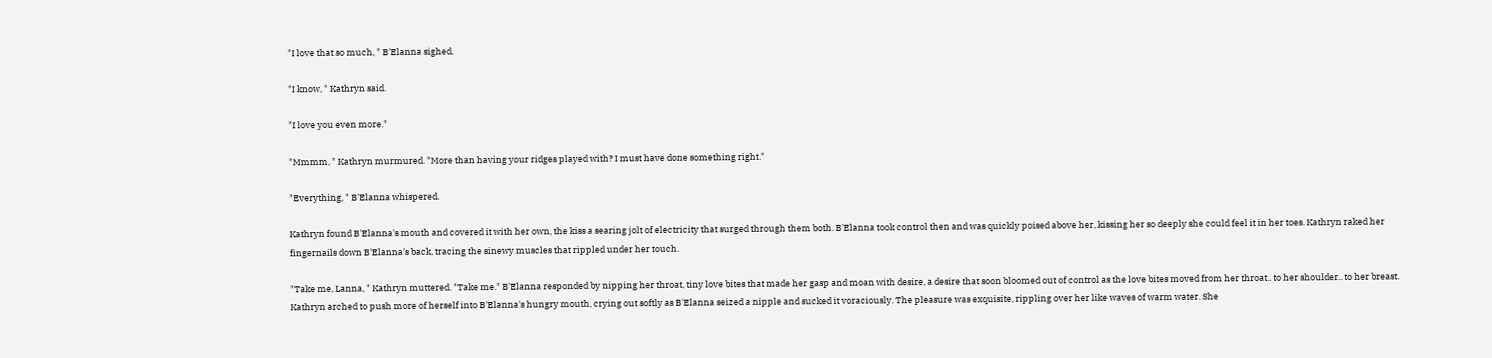"I love that so much, " B'Elanna sighed.

"I know, " Kathryn said.

"I love you even more."

"Mmmm, " Kathryn murmured. "More than having your ridges played with? I must have done something right."

"Everything, " B'Elanna whispered.

Kathryn found B'Elanna's mouth and covered it with her own, the kiss a searing jolt of electricity that surged through them both. B'Elanna took control then and was quickly poised above her, kissing her so deeply she could feel it in her toes. Kathryn raked her fingernails down B'Elanna's back, tracing the sinewy muscles that rippled under her touch.

"Take me, Lanna, " Kathryn muttered. "Take me." B'Elanna responded by nipping her throat, tiny love bites that made her gasp and moan with desire, a desire that soon bloomed out of control as the love bites moved from her throat.. to her shoulder.. to her breast. Kathryn arched to push more of herself into B'Elanna's hungry mouth, crying out softly as B'Elanna seized a nipple and sucked it voraciously. The pleasure was exquisite, rippling over her like waves of warm water. She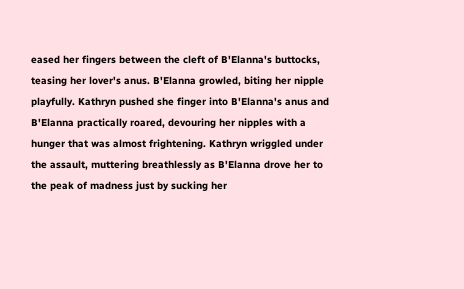eased her fingers between the cleft of B'Elanna's buttocks, teasing her lover's anus. B'Elanna growled, biting her nipple playfully. Kathryn pushed she finger into B'Elanna's anus and B'Elanna practically roared, devouring her nipples with a hunger that was almost frightening. Kathryn wriggled under the assault, muttering breathlessly as B'Elanna drove her to the peak of madness just by sucking her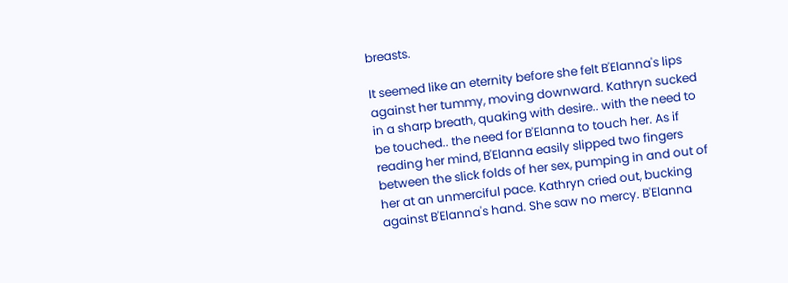breasts.

It seemed like an eternity before she felt B'Elanna's lips against her tummy, moving downward. Kathryn sucked in a sharp breath, quaking with desire.. with the need to be touched.. the need for B'Elanna to touch her. As if reading her mind, B'Elanna easily slipped two fingers between the slick folds of her sex, pumping in and out of her at an unmerciful pace. Kathryn cried out, bucking against B'Elanna's hand. She saw no mercy. B'Elanna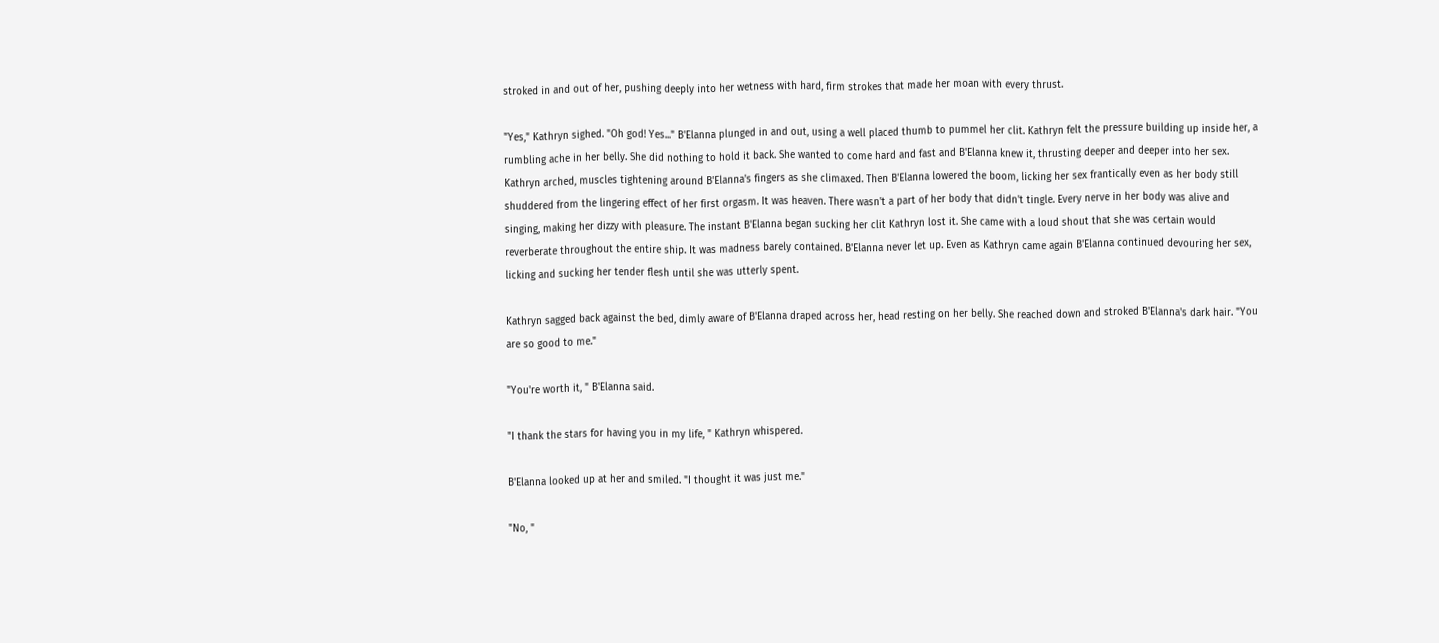stroked in and out of her, pushing deeply into her wetness with hard, firm strokes that made her moan with every thrust.

"Yes," Kathryn sighed. "Oh god! Yes..." B'Elanna plunged in and out, using a well placed thumb to pummel her clit. Kathryn felt the pressure building up inside her, a rumbling ache in her belly. She did nothing to hold it back. She wanted to come hard and fast and B'Elanna knew it, thrusting deeper and deeper into her sex. Kathryn arched, muscles tightening around B'Elanna's fingers as she climaxed. Then B'Elanna lowered the boom, licking her sex frantically even as her body still shuddered from the lingering effect of her first orgasm. It was heaven. There wasn't a part of her body that didn't tingle. Every nerve in her body was alive and singing, making her dizzy with pleasure. The instant B'Elanna began sucking her clit Kathryn lost it. She came with a loud shout that she was certain would reverberate throughout the entire ship. It was madness barely contained. B'Elanna never let up. Even as Kathryn came again B'Elanna continued devouring her sex, licking and sucking her tender flesh until she was utterly spent.

Kathryn sagged back against the bed, dimly aware of B'Elanna draped across her, head resting on her belly. She reached down and stroked B'Elanna's dark hair. "You are so good to me."

"You're worth it, " B'Elanna said.

"I thank the stars for having you in my life, " Kathryn whispered.

B'Elanna looked up at her and smiled. "I thought it was just me."

"No, "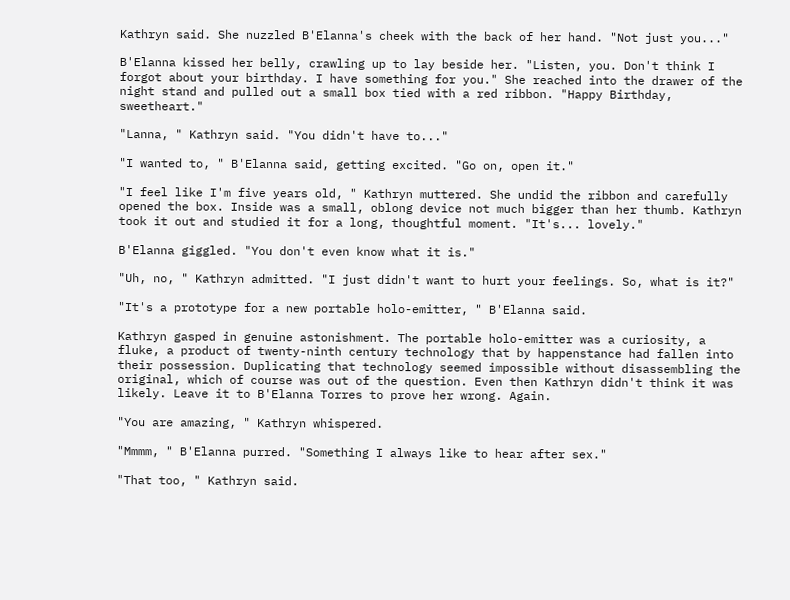Kathryn said. She nuzzled B'Elanna's cheek with the back of her hand. "Not just you..."

B'Elanna kissed her belly, crawling up to lay beside her. "Listen, you. Don't think I forgot about your birthday. I have something for you." She reached into the drawer of the night stand and pulled out a small box tied with a red ribbon. "Happy Birthday, sweetheart."

"Lanna, " Kathryn said. "You didn't have to..."

"I wanted to, " B'Elanna said, getting excited. "Go on, open it."

"I feel like I'm five years old, " Kathryn muttered. She undid the ribbon and carefully opened the box. Inside was a small, oblong device not much bigger than her thumb. Kathryn took it out and studied it for a long, thoughtful moment. "It's... lovely."

B'Elanna giggled. "You don't even know what it is."

"Uh, no, " Kathryn admitted. "I just didn't want to hurt your feelings. So, what is it?"

"It's a prototype for a new portable holo-emitter, " B'Elanna said.

Kathryn gasped in genuine astonishment. The portable holo-emitter was a curiosity, a fluke, a product of twenty-ninth century technology that by happenstance had fallen into their possession. Duplicating that technology seemed impossible without disassembling the original, which of course was out of the question. Even then Kathryn didn't think it was likely. Leave it to B'Elanna Torres to prove her wrong. Again.

"You are amazing, " Kathryn whispered.

"Mmmm, " B'Elanna purred. "Something I always like to hear after sex."

"That too, " Kathryn said.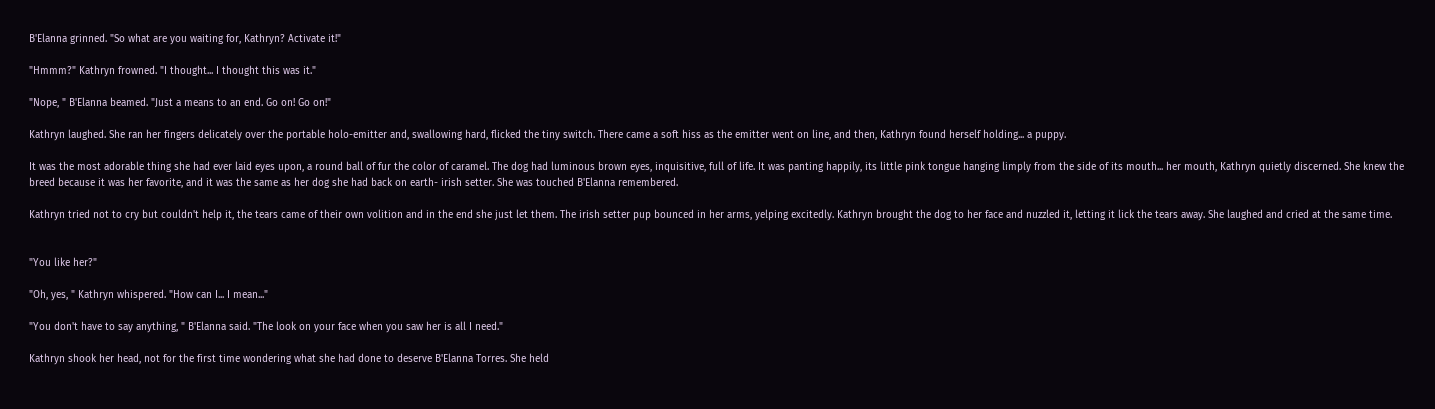B'Elanna grinned. "So what are you waiting for, Kathryn? Activate it!"

"Hmmm?" Kathryn frowned. "I thought... I thought this was it."

"Nope, " B'Elanna beamed. "Just a means to an end. Go on! Go on!"

Kathryn laughed. She ran her fingers delicately over the portable holo-emitter and, swallowing hard, flicked the tiny switch. There came a soft hiss as the emitter went on line, and then, Kathryn found herself holding... a puppy.

It was the most adorable thing she had ever laid eyes upon, a round ball of fur the color of caramel. The dog had luminous brown eyes, inquisitive, full of life. It was panting happily, its little pink tongue hanging limply from the side of its mouth... her mouth, Kathryn quietly discerned. She knew the breed because it was her favorite, and it was the same as her dog she had back on earth- irish setter. She was touched B'Elanna remembered.

Kathryn tried not to cry but couldn't help it, the tears came of their own volition and in the end she just let them. The irish setter pup bounced in her arms, yelping excitedly. Kathryn brought the dog to her face and nuzzled it, letting it lick the tears away. She laughed and cried at the same time.


"You like her?"

"Oh, yes, " Kathryn whispered. "How can I... I mean..."

"You don't have to say anything, " B'Elanna said. "The look on your face when you saw her is all I need."

Kathryn shook her head, not for the first time wondering what she had done to deserve B'Elanna Torres. She held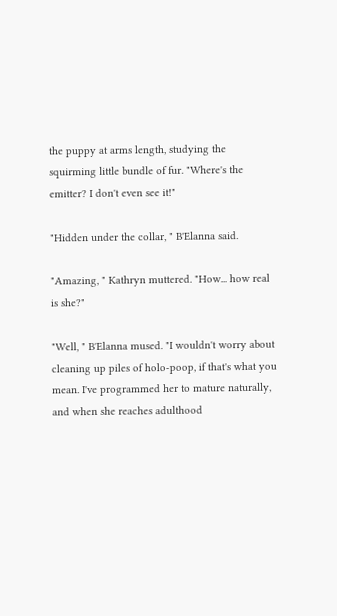the puppy at arms length, studying the squirming little bundle of fur. "Where's the emitter? I don't even see it!"

"Hidden under the collar, " B'Elanna said.

"Amazing, " Kathryn muttered. "How... how real is she?"

"Well, " B'Elanna mused. "I wouldn't worry about cleaning up piles of holo-poop, if that's what you mean. I've programmed her to mature naturally, and when she reaches adulthood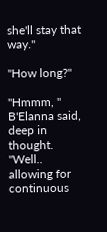she'll stay that way."

"How long?"

"Hmmm, " B'Elanna said, deep in thought. "Well.. allowing for continuous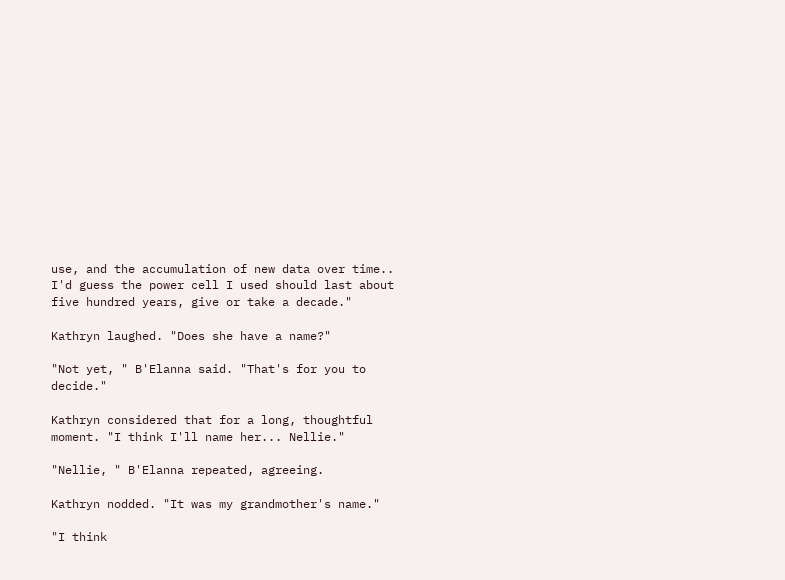use, and the accumulation of new data over time.. I'd guess the power cell I used should last about five hundred years, give or take a decade."

Kathryn laughed. "Does she have a name?"

"Not yet, " B'Elanna said. "That's for you to decide."

Kathryn considered that for a long, thoughtful moment. "I think I'll name her... Nellie."

"Nellie, " B'Elanna repeated, agreeing.

Kathryn nodded. "It was my grandmother's name."

"I think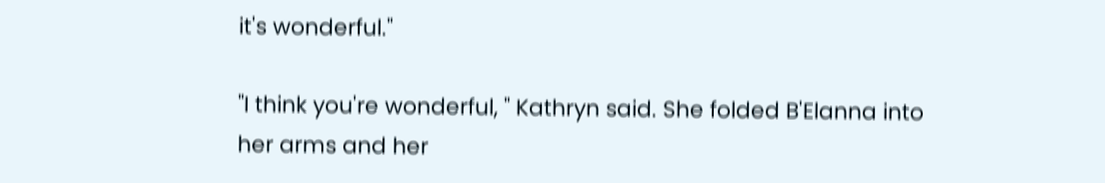it's wonderful."

"I think you're wonderful, " Kathryn said. She folded B'Elanna into her arms and her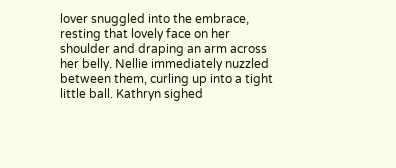lover snuggled into the embrace, resting that lovely face on her shoulder and draping an arm across her belly. Nellie immediately nuzzled between them, curling up into a tight little ball. Kathryn sighed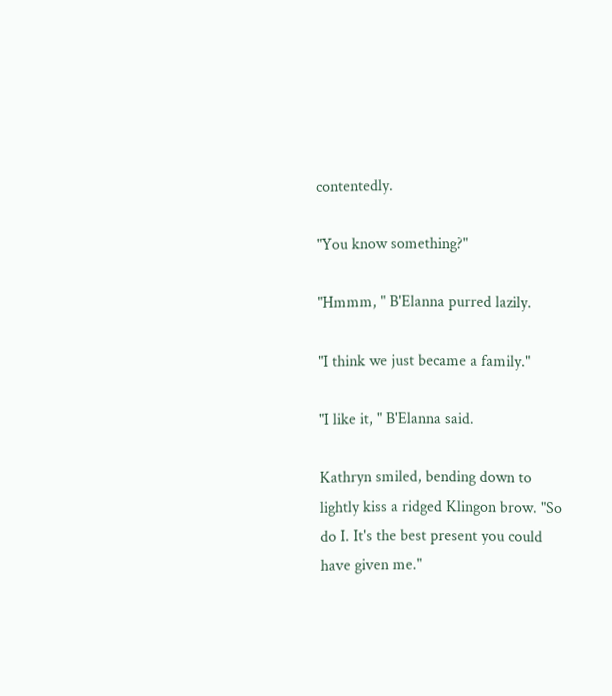contentedly.

"You know something?"

"Hmmm, " B'Elanna purred lazily.

"I think we just became a family."

"I like it, " B'Elanna said.

Kathryn smiled, bending down to lightly kiss a ridged Klingon brow. "So do I. It's the best present you could have given me."